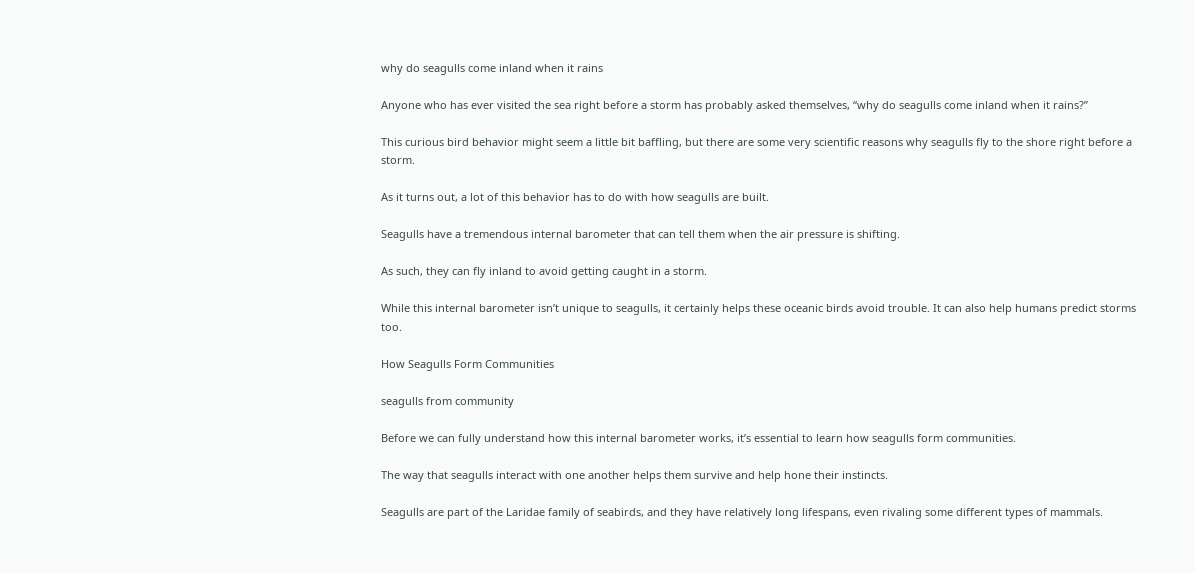why do seagulls come inland when it rains

Anyone who has ever visited the sea right before a storm has probably asked themselves, “why do seagulls come inland when it rains?”

This curious bird behavior might seem a little bit baffling, but there are some very scientific reasons why seagulls fly to the shore right before a storm.

As it turns out, a lot of this behavior has to do with how seagulls are built.

Seagulls have a tremendous internal barometer that can tell them when the air pressure is shifting.

As such, they can fly inland to avoid getting caught in a storm.

While this internal barometer isn’t unique to seagulls, it certainly helps these oceanic birds avoid trouble. It can also help humans predict storms too.

How Seagulls Form Communities

seagulls from community

Before we can fully understand how this internal barometer works, it’s essential to learn how seagulls form communities.

The way that seagulls interact with one another helps them survive and help hone their instincts.

Seagulls are part of the Laridae family of seabirds, and they have relatively long lifespans, even rivaling some different types of mammals.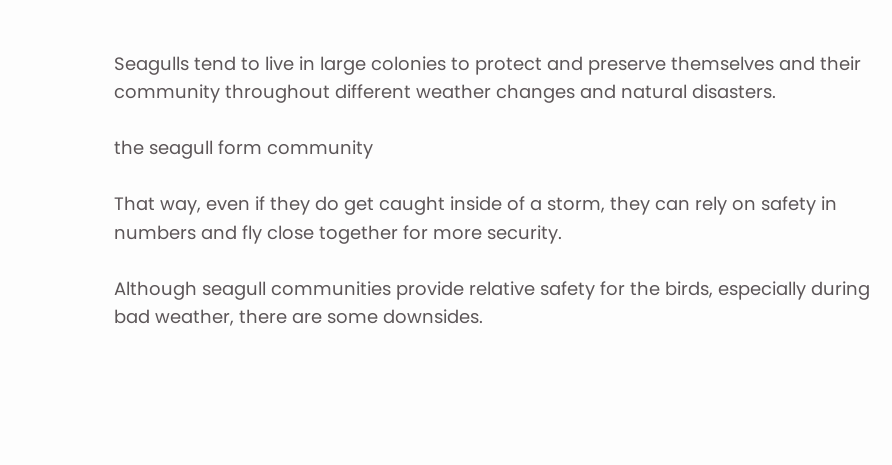Seagulls tend to live in large colonies to protect and preserve themselves and their community throughout different weather changes and natural disasters.

the seagull form community

That way, even if they do get caught inside of a storm, they can rely on safety in numbers and fly close together for more security.

Although seagull communities provide relative safety for the birds, especially during bad weather, there are some downsides.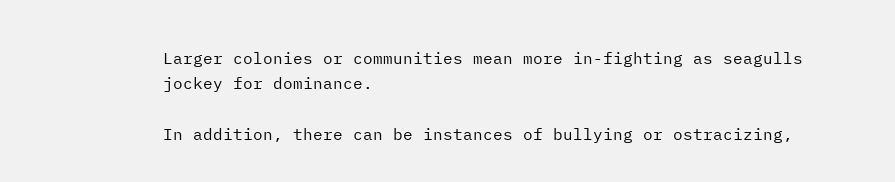Larger colonies or communities mean more in-fighting as seagulls jockey for dominance.

In addition, there can be instances of bullying or ostracizing,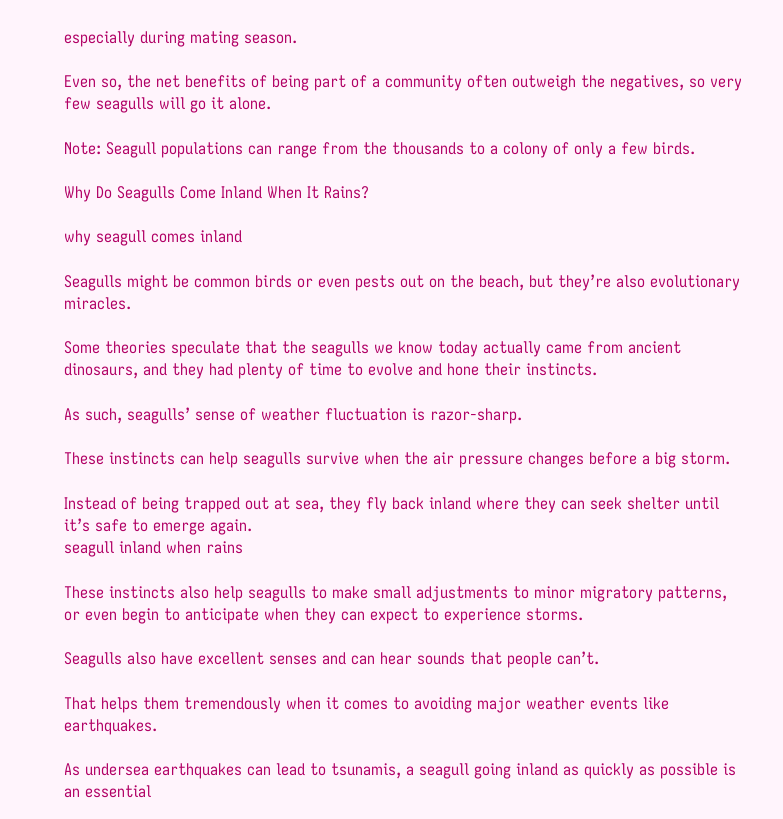especially during mating season.

Even so, the net benefits of being part of a community often outweigh the negatives, so very few seagulls will go it alone.

Note: Seagull populations can range from the thousands to a colony of only a few birds.

Why Do Seagulls Come Inland When It Rains?

why seagull comes inland

Seagulls might be common birds or even pests out on the beach, but they’re also evolutionary miracles.

Some theories speculate that the seagulls we know today actually came from ancient dinosaurs, and they had plenty of time to evolve and hone their instincts.

As such, seagulls’ sense of weather fluctuation is razor-sharp.

These instincts can help seagulls survive when the air pressure changes before a big storm.

Instead of being trapped out at sea, they fly back inland where they can seek shelter until it’s safe to emerge again.
seagull inland when rains

These instincts also help seagulls to make small adjustments to minor migratory patterns, or even begin to anticipate when they can expect to experience storms.

Seagulls also have excellent senses and can hear sounds that people can’t.

That helps them tremendously when it comes to avoiding major weather events like earthquakes.

As undersea earthquakes can lead to tsunamis, a seagull going inland as quickly as possible is an essential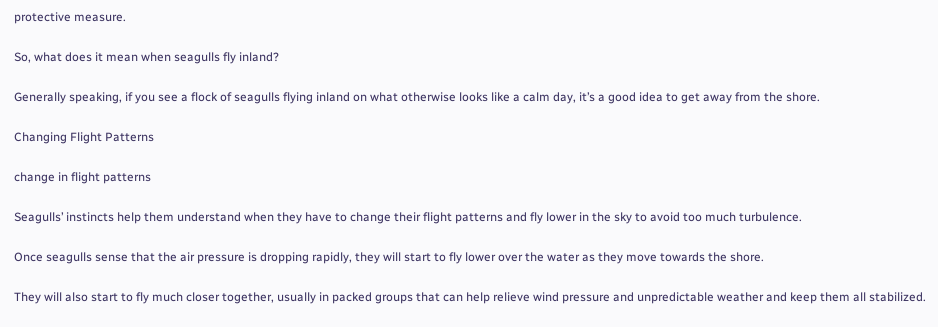protective measure.

So, what does it mean when seagulls fly inland?

Generally speaking, if you see a flock of seagulls flying inland on what otherwise looks like a calm day, it’s a good idea to get away from the shore.

Changing Flight Patterns

change in flight patterns

Seagulls’ instincts help them understand when they have to change their flight patterns and fly lower in the sky to avoid too much turbulence.

Once seagulls sense that the air pressure is dropping rapidly, they will start to fly lower over the water as they move towards the shore.

They will also start to fly much closer together, usually in packed groups that can help relieve wind pressure and unpredictable weather and keep them all stabilized.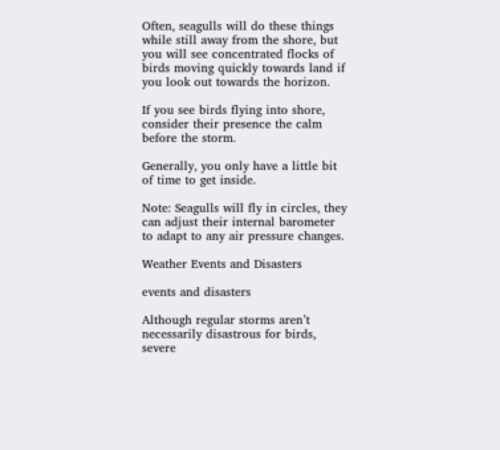Often, seagulls will do these things while still away from the shore, but you will see concentrated flocks of birds moving quickly towards land if you look out towards the horizon.

If you see birds flying into shore, consider their presence the calm before the storm.

Generally, you only have a little bit of time to get inside.

Note: Seagulls will fly in circles, they can adjust their internal barometer to adapt to any air pressure changes.

Weather Events and Disasters

events and disasters

Although regular storms aren’t necessarily disastrous for birds, severe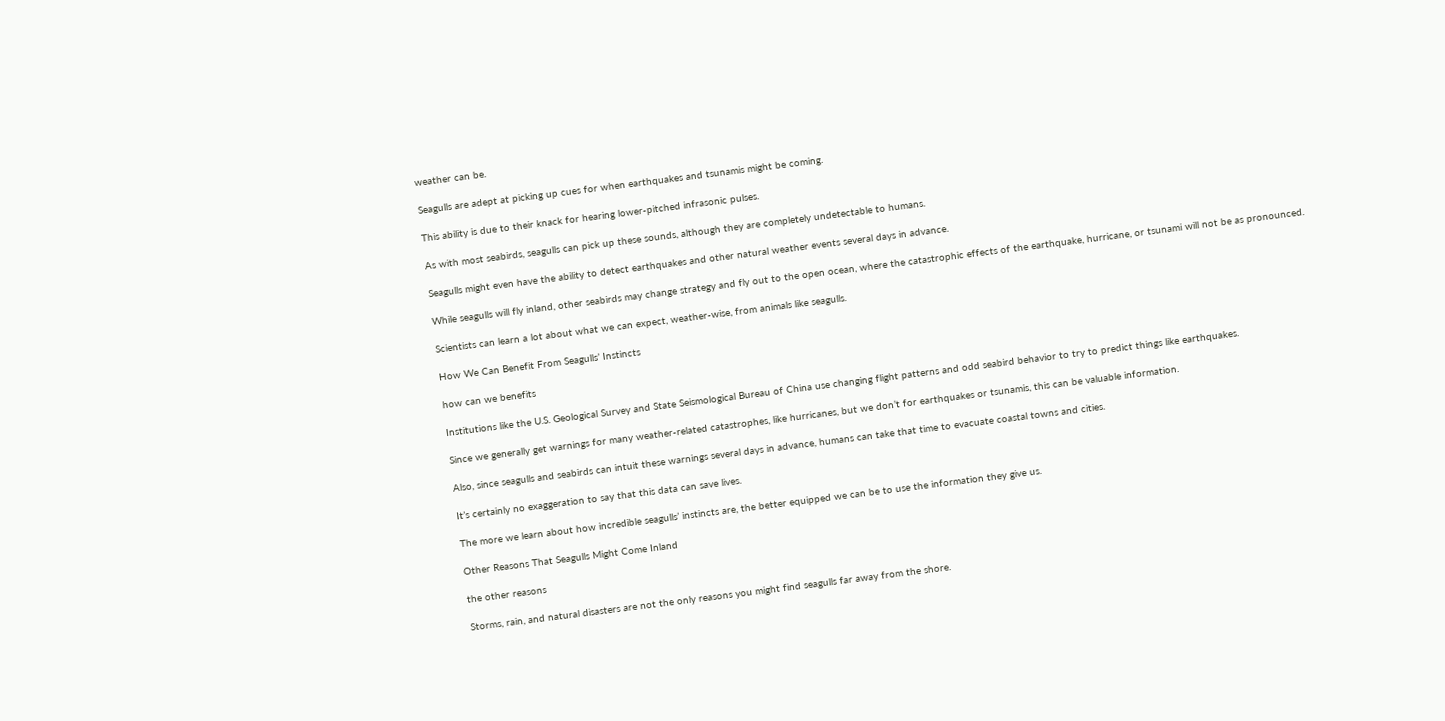weather can be.

Seagulls are adept at picking up cues for when earthquakes and tsunamis might be coming.

This ability is due to their knack for hearing lower-pitched infrasonic pulses.

As with most seabirds, seagulls can pick up these sounds, although they are completely undetectable to humans.

Seagulls might even have the ability to detect earthquakes and other natural weather events several days in advance.

While seagulls will fly inland, other seabirds may change strategy and fly out to the open ocean, where the catastrophic effects of the earthquake, hurricane, or tsunami will not be as pronounced.

Scientists can learn a lot about what we can expect, weather-wise, from animals like seagulls.

How We Can Benefit From Seagulls’ Instincts

how can we benefits

Institutions like the U.S. Geological Survey and State Seismological Bureau of China use changing flight patterns and odd seabird behavior to try to predict things like earthquakes.

Since we generally get warnings for many weather-related catastrophes, like hurricanes, but we don’t for earthquakes or tsunamis, this can be valuable information.

Also, since seagulls and seabirds can intuit these warnings several days in advance, humans can take that time to evacuate coastal towns and cities.

It’s certainly no exaggeration to say that this data can save lives.

The more we learn about how incredible seagulls’ instincts are, the better equipped we can be to use the information they give us.

Other Reasons That Seagulls Might Come Inland

the other reasons

Storms, rain, and natural disasters are not the only reasons you might find seagulls far away from the shore.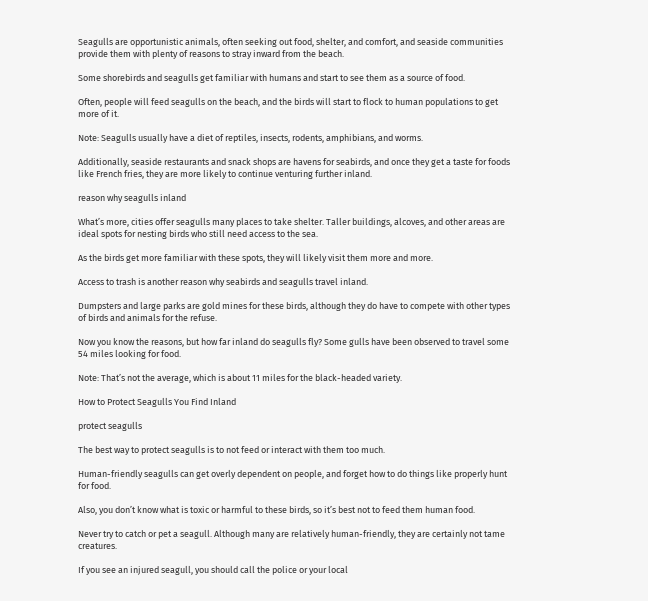Seagulls are opportunistic animals, often seeking out food, shelter, and comfort, and seaside communities provide them with plenty of reasons to stray inward from the beach.

Some shorebirds and seagulls get familiar with humans and start to see them as a source of food.

Often, people will feed seagulls on the beach, and the birds will start to flock to human populations to get more of it.

Note: Seagulls usually have a diet of reptiles, insects, rodents, amphibians, and worms.

Additionally, seaside restaurants and snack shops are havens for seabirds, and once they get a taste for foods like French fries, they are more likely to continue venturing further inland.

reason why seagulls inland

What’s more, cities offer seagulls many places to take shelter. Taller buildings, alcoves, and other areas are ideal spots for nesting birds who still need access to the sea.

As the birds get more familiar with these spots, they will likely visit them more and more.

Access to trash is another reason why seabirds and seagulls travel inland.

Dumpsters and large parks are gold mines for these birds, although they do have to compete with other types of birds and animals for the refuse.

Now you know the reasons, but how far inland do seagulls fly? Some gulls have been observed to travel some 54 miles looking for food.

Note: That’s not the average, which is about 11 miles for the black-headed variety.

How to Protect Seagulls You Find Inland

protect seagulls

The best way to protect seagulls is to not feed or interact with them too much.

Human-friendly seagulls can get overly dependent on people, and forget how to do things like properly hunt for food.

Also, you don’t know what is toxic or harmful to these birds, so it’s best not to feed them human food.

Never try to catch or pet a seagull. Although many are relatively human-friendly, they are certainly not tame creatures.

If you see an injured seagull, you should call the police or your local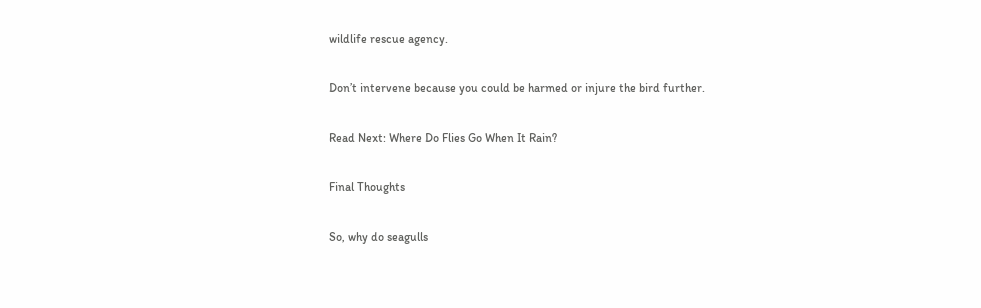wildlife rescue agency.

Don’t intervene because you could be harmed or injure the bird further.

Read Next: Where Do Flies Go When It Rain?

Final Thoughts

So, why do seagulls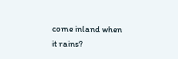come inland when it rains?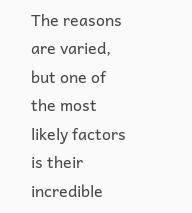The reasons are varied, but one of the most likely factors is their incredible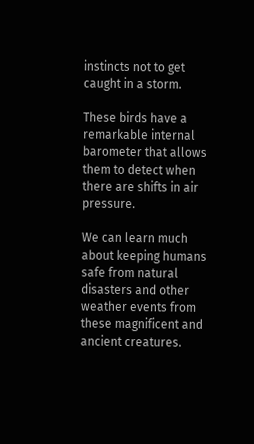instincts not to get caught in a storm.

These birds have a remarkable internal barometer that allows them to detect when there are shifts in air pressure.

We can learn much about keeping humans safe from natural disasters and other weather events from these magnificent and ancient creatures.